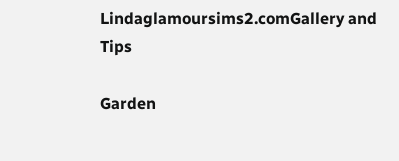Lindaglamoursims2.comGallery and Tips

Garden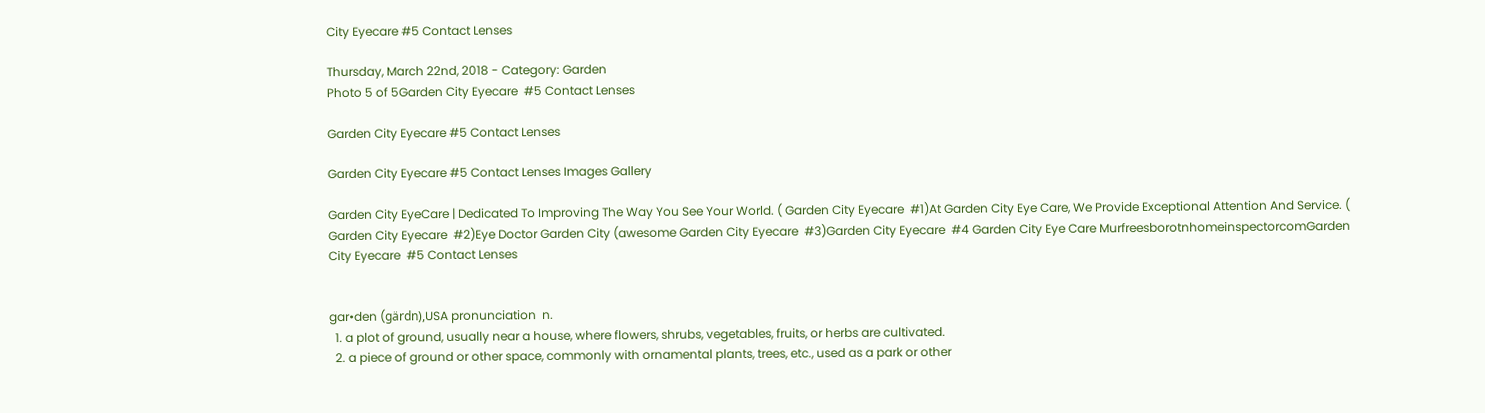City Eyecare #5 Contact Lenses

Thursday, March 22nd, 2018 - Category: Garden
Photo 5 of 5Garden City Eyecare  #5 Contact Lenses

Garden City Eyecare #5 Contact Lenses

Garden City Eyecare #5 Contact Lenses Images Gallery

Garden City EyeCare | Dedicated To Improving The Way You See Your World. ( Garden City Eyecare  #1)At Garden City Eye Care, We Provide Exceptional Attention And Service. ( Garden City Eyecare  #2)Eye Doctor Garden City (awesome Garden City Eyecare  #3)Garden City Eyecare  #4 Garden City Eye Care MurfreesborotnhomeinspectorcomGarden City Eyecare  #5 Contact Lenses


gar•den (gärdn),USA pronunciation  n.
  1. a plot of ground, usually near a house, where flowers, shrubs, vegetables, fruits, or herbs are cultivated.
  2. a piece of ground or other space, commonly with ornamental plants, trees, etc., used as a park or other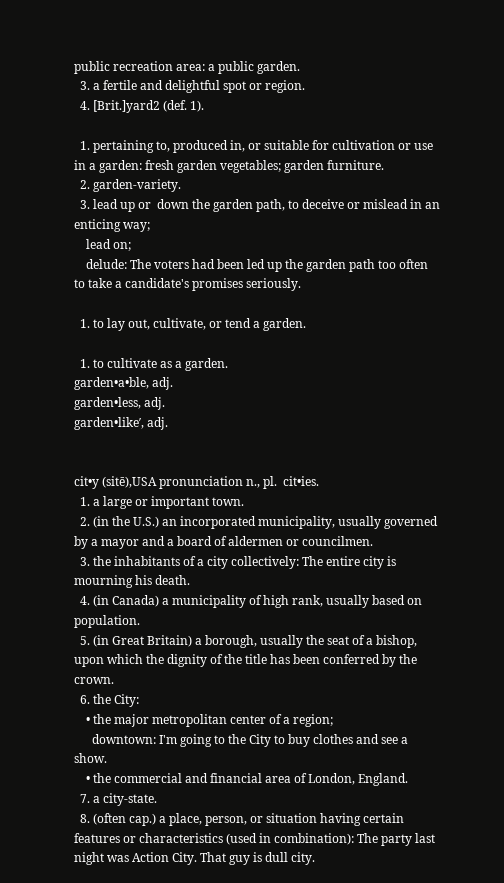public recreation area: a public garden.
  3. a fertile and delightful spot or region.
  4. [Brit.]yard2 (def. 1).

  1. pertaining to, produced in, or suitable for cultivation or use in a garden: fresh garden vegetables; garden furniture.
  2. garden-variety.
  3. lead up or  down the garden path, to deceive or mislead in an enticing way;
    lead on;
    delude: The voters had been led up the garden path too often to take a candidate's promises seriously.

  1. to lay out, cultivate, or tend a garden.

  1. to cultivate as a garden.
garden•a•ble, adj.
garden•less, adj.
garden•like′, adj.


cit•y (sitē),USA pronunciation n., pl.  cit•ies.
  1. a large or important town.
  2. (in the U.S.) an incorporated municipality, usually governed by a mayor and a board of aldermen or councilmen.
  3. the inhabitants of a city collectively: The entire city is mourning his death.
  4. (in Canada) a municipality of high rank, usually based on population.
  5. (in Great Britain) a borough, usually the seat of a bishop, upon which the dignity of the title has been conferred by the crown.
  6. the City:
    • the major metropolitan center of a region;
      downtown: I'm going to the City to buy clothes and see a show.
    • the commercial and financial area of London, England.
  7. a city-state.
  8. (often cap.) a place, person, or situation having certain features or characteristics (used in combination): The party last night was Action City. That guy is dull city.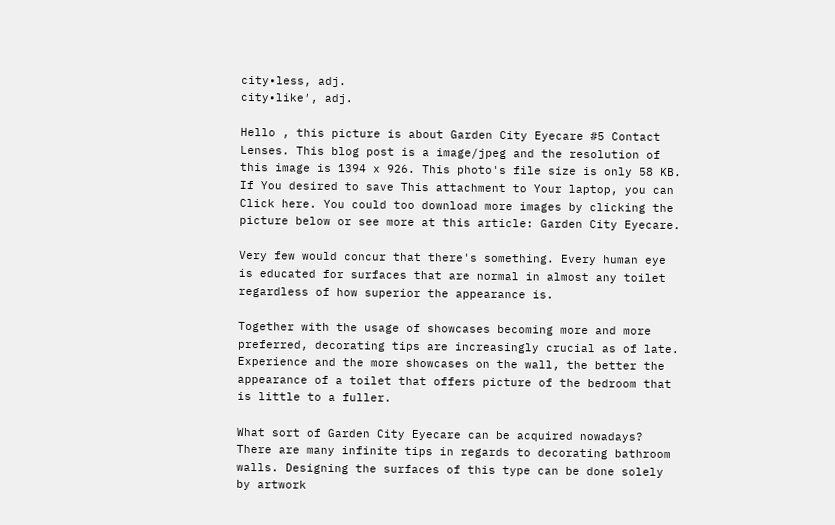city•less, adj.
city•like′, adj.

Hello , this picture is about Garden City Eyecare #5 Contact Lenses. This blog post is a image/jpeg and the resolution of this image is 1394 x 926. This photo's file size is only 58 KB. If You desired to save This attachment to Your laptop, you can Click here. You could too download more images by clicking the picture below or see more at this article: Garden City Eyecare.

Very few would concur that there's something. Every human eye is educated for surfaces that are normal in almost any toilet regardless of how superior the appearance is.

Together with the usage of showcases becoming more and more preferred, decorating tips are increasingly crucial as of late. Experience and the more showcases on the wall, the better the appearance of a toilet that offers picture of the bedroom that is little to a fuller.

What sort of Garden City Eyecare can be acquired nowadays? There are many infinite tips in regards to decorating bathroom walls. Designing the surfaces of this type can be done solely by artwork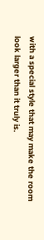with a special style that may make the room look larger than it truly is.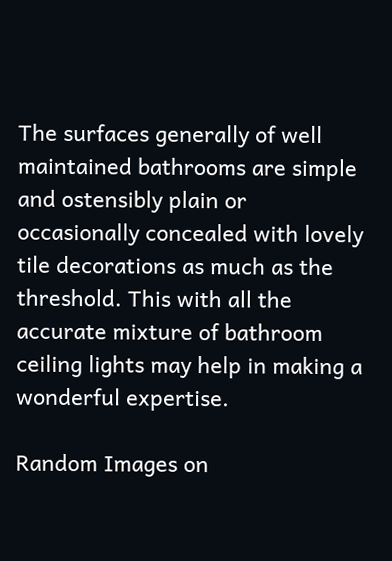The surfaces generally of well maintained bathrooms are simple and ostensibly plain or occasionally concealed with lovely tile decorations as much as the threshold. This with all the accurate mixture of bathroom ceiling lights may help in making a wonderful expertise.

Random Images on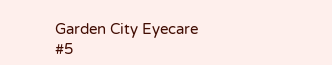Garden City Eyecare #5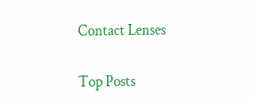Contact Lenses

Top Posts